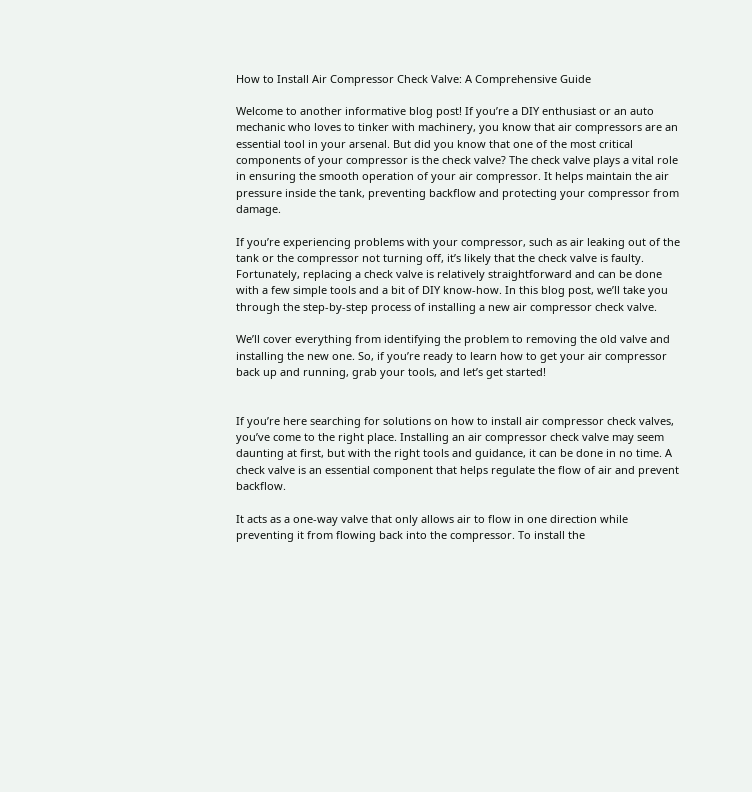How to Install Air Compressor Check Valve: A Comprehensive Guide

Welcome to another informative blog post! If you’re a DIY enthusiast or an auto mechanic who loves to tinker with machinery, you know that air compressors are an essential tool in your arsenal. But did you know that one of the most critical components of your compressor is the check valve? The check valve plays a vital role in ensuring the smooth operation of your air compressor. It helps maintain the air pressure inside the tank, preventing backflow and protecting your compressor from damage.

If you’re experiencing problems with your compressor, such as air leaking out of the tank or the compressor not turning off, it’s likely that the check valve is faulty. Fortunately, replacing a check valve is relatively straightforward and can be done with a few simple tools and a bit of DIY know-how. In this blog post, we’ll take you through the step-by-step process of installing a new air compressor check valve.

We’ll cover everything from identifying the problem to removing the old valve and installing the new one. So, if you’re ready to learn how to get your air compressor back up and running, grab your tools, and let’s get started!


If you’re here searching for solutions on how to install air compressor check valves, you’ve come to the right place. Installing an air compressor check valve may seem daunting at first, but with the right tools and guidance, it can be done in no time. A check valve is an essential component that helps regulate the flow of air and prevent backflow.

It acts as a one-way valve that only allows air to flow in one direction while preventing it from flowing back into the compressor. To install the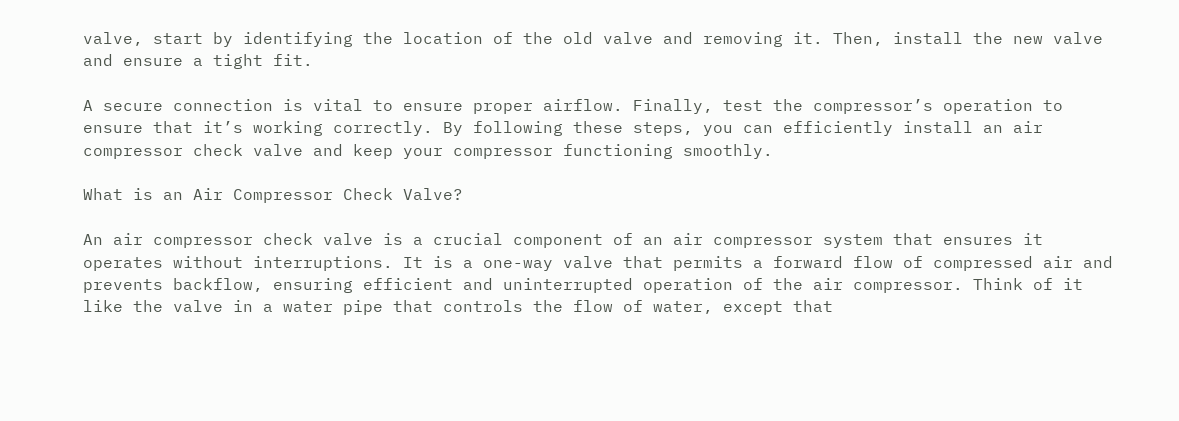valve, start by identifying the location of the old valve and removing it. Then, install the new valve and ensure a tight fit.

A secure connection is vital to ensure proper airflow. Finally, test the compressor’s operation to ensure that it’s working correctly. By following these steps, you can efficiently install an air compressor check valve and keep your compressor functioning smoothly.

What is an Air Compressor Check Valve?

An air compressor check valve is a crucial component of an air compressor system that ensures it operates without interruptions. It is a one-way valve that permits a forward flow of compressed air and prevents backflow, ensuring efficient and uninterrupted operation of the air compressor. Think of it like the valve in a water pipe that controls the flow of water, except that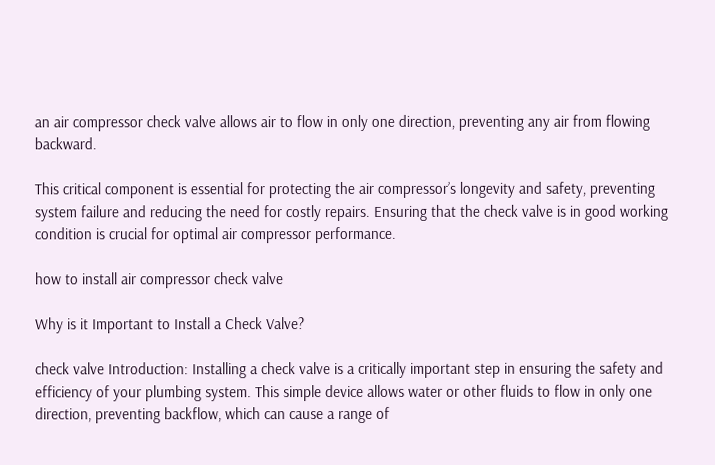an air compressor check valve allows air to flow in only one direction, preventing any air from flowing backward.

This critical component is essential for protecting the air compressor’s longevity and safety, preventing system failure and reducing the need for costly repairs. Ensuring that the check valve is in good working condition is crucial for optimal air compressor performance.

how to install air compressor check valve

Why is it Important to Install a Check Valve?

check valve Introduction: Installing a check valve is a critically important step in ensuring the safety and efficiency of your plumbing system. This simple device allows water or other fluids to flow in only one direction, preventing backflow, which can cause a range of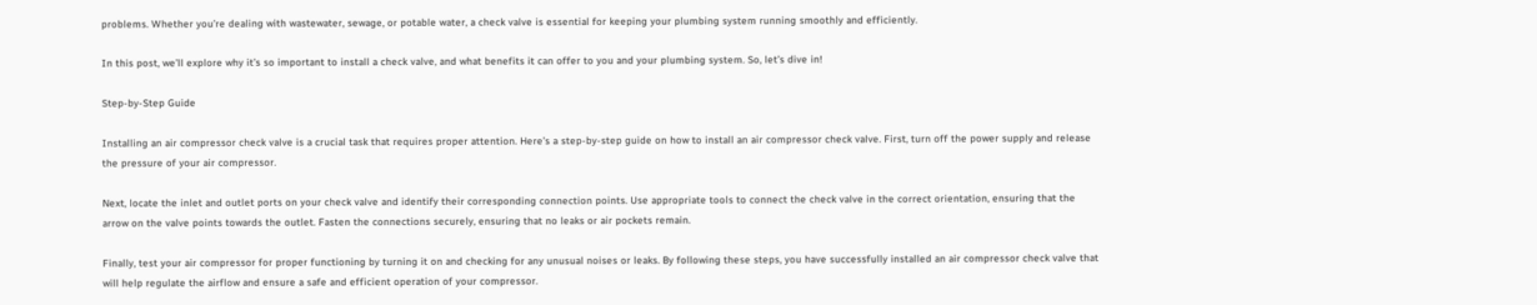problems. Whether you’re dealing with wastewater, sewage, or potable water, a check valve is essential for keeping your plumbing system running smoothly and efficiently.

In this post, we’ll explore why it’s so important to install a check valve, and what benefits it can offer to you and your plumbing system. So, let’s dive in!

Step-by-Step Guide

Installing an air compressor check valve is a crucial task that requires proper attention. Here’s a step-by-step guide on how to install an air compressor check valve. First, turn off the power supply and release the pressure of your air compressor.

Next, locate the inlet and outlet ports on your check valve and identify their corresponding connection points. Use appropriate tools to connect the check valve in the correct orientation, ensuring that the arrow on the valve points towards the outlet. Fasten the connections securely, ensuring that no leaks or air pockets remain.

Finally, test your air compressor for proper functioning by turning it on and checking for any unusual noises or leaks. By following these steps, you have successfully installed an air compressor check valve that will help regulate the airflow and ensure a safe and efficient operation of your compressor.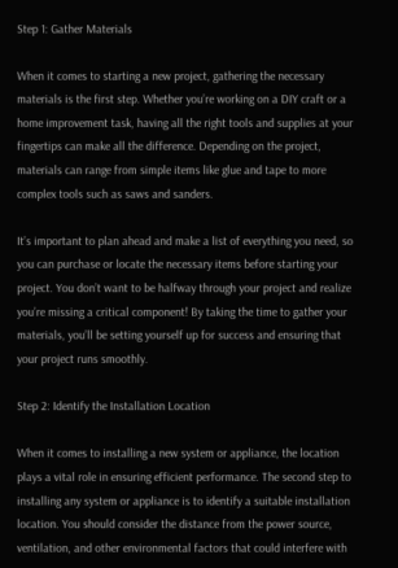Step 1: Gather Materials

When it comes to starting a new project, gathering the necessary materials is the first step. Whether you’re working on a DIY craft or a home improvement task, having all the right tools and supplies at your fingertips can make all the difference. Depending on the project, materials can range from simple items like glue and tape to more complex tools such as saws and sanders.

It’s important to plan ahead and make a list of everything you need, so you can purchase or locate the necessary items before starting your project. You don’t want to be halfway through your project and realize you’re missing a critical component! By taking the time to gather your materials, you’ll be setting yourself up for success and ensuring that your project runs smoothly.

Step 2: Identify the Installation Location

When it comes to installing a new system or appliance, the location plays a vital role in ensuring efficient performance. The second step to installing any system or appliance is to identify a suitable installation location. You should consider the distance from the power source, ventilation, and other environmental factors that could interfere with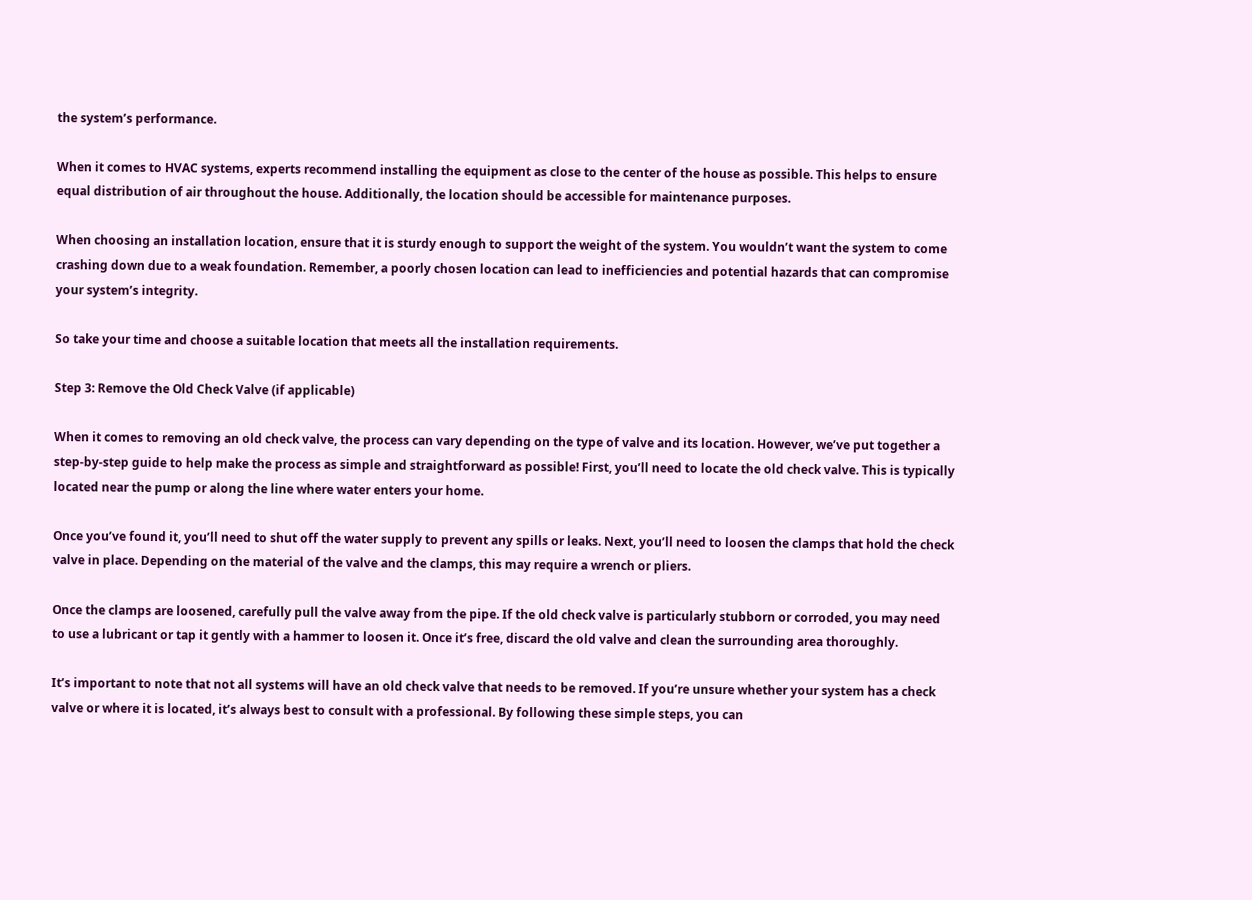the system’s performance.

When it comes to HVAC systems, experts recommend installing the equipment as close to the center of the house as possible. This helps to ensure equal distribution of air throughout the house. Additionally, the location should be accessible for maintenance purposes.

When choosing an installation location, ensure that it is sturdy enough to support the weight of the system. You wouldn’t want the system to come crashing down due to a weak foundation. Remember, a poorly chosen location can lead to inefficiencies and potential hazards that can compromise your system’s integrity.

So take your time and choose a suitable location that meets all the installation requirements.

Step 3: Remove the Old Check Valve (if applicable)

When it comes to removing an old check valve, the process can vary depending on the type of valve and its location. However, we’ve put together a step-by-step guide to help make the process as simple and straightforward as possible! First, you’ll need to locate the old check valve. This is typically located near the pump or along the line where water enters your home.

Once you’ve found it, you’ll need to shut off the water supply to prevent any spills or leaks. Next, you’ll need to loosen the clamps that hold the check valve in place. Depending on the material of the valve and the clamps, this may require a wrench or pliers.

Once the clamps are loosened, carefully pull the valve away from the pipe. If the old check valve is particularly stubborn or corroded, you may need to use a lubricant or tap it gently with a hammer to loosen it. Once it’s free, discard the old valve and clean the surrounding area thoroughly.

It’s important to note that not all systems will have an old check valve that needs to be removed. If you’re unsure whether your system has a check valve or where it is located, it’s always best to consult with a professional. By following these simple steps, you can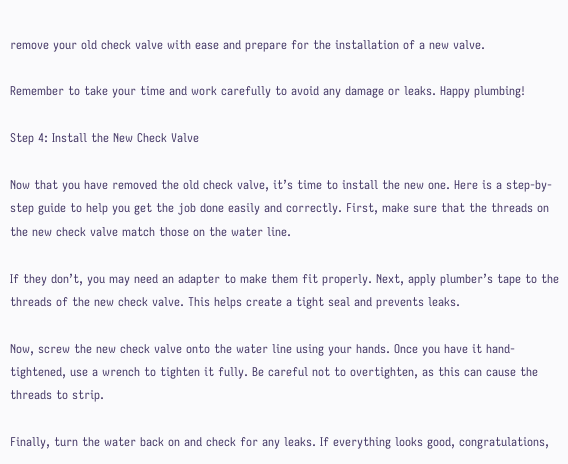remove your old check valve with ease and prepare for the installation of a new valve.

Remember to take your time and work carefully to avoid any damage or leaks. Happy plumbing!

Step 4: Install the New Check Valve

Now that you have removed the old check valve, it’s time to install the new one. Here is a step-by-step guide to help you get the job done easily and correctly. First, make sure that the threads on the new check valve match those on the water line.

If they don’t, you may need an adapter to make them fit properly. Next, apply plumber’s tape to the threads of the new check valve. This helps create a tight seal and prevents leaks.

Now, screw the new check valve onto the water line using your hands. Once you have it hand-tightened, use a wrench to tighten it fully. Be careful not to overtighten, as this can cause the threads to strip.

Finally, turn the water back on and check for any leaks. If everything looks good, congratulations,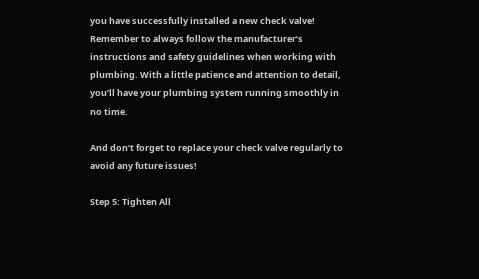you have successfully installed a new check valve! Remember to always follow the manufacturer’s instructions and safety guidelines when working with plumbing. With a little patience and attention to detail, you’ll have your plumbing system running smoothly in no time.

And don’t forget to replace your check valve regularly to avoid any future issues!

Step 5: Tighten All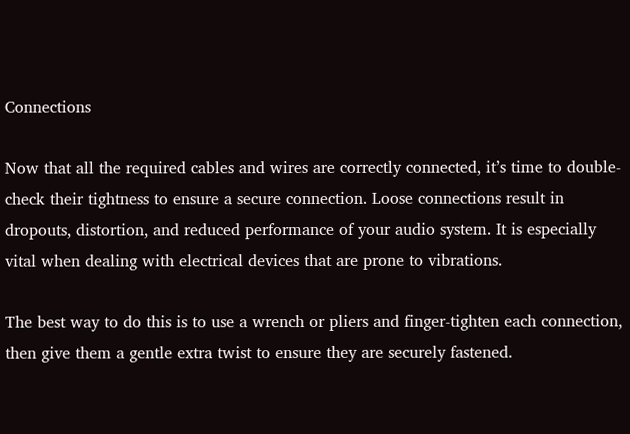Connections

Now that all the required cables and wires are correctly connected, it’s time to double-check their tightness to ensure a secure connection. Loose connections result in dropouts, distortion, and reduced performance of your audio system. It is especially vital when dealing with electrical devices that are prone to vibrations.

The best way to do this is to use a wrench or pliers and finger-tighten each connection, then give them a gentle extra twist to ensure they are securely fastened.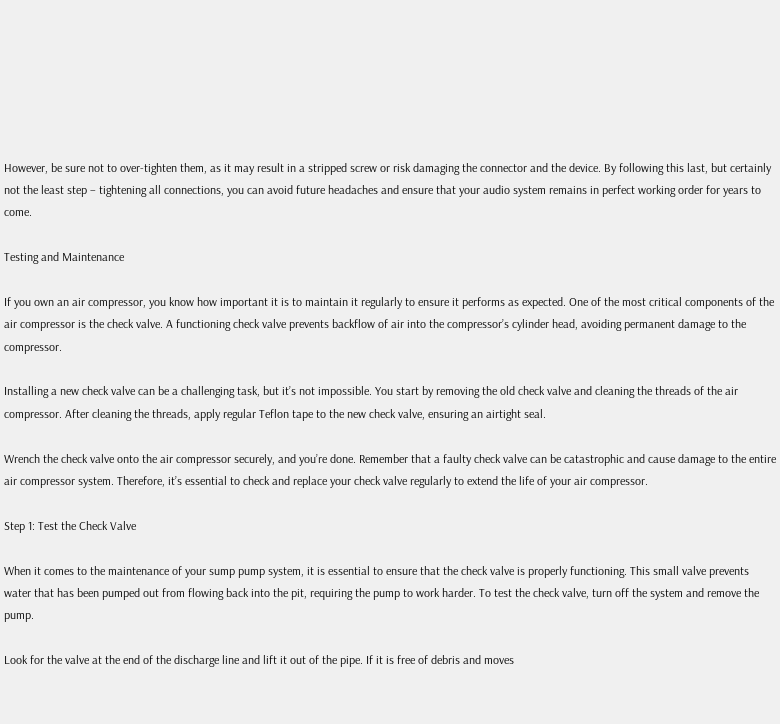However, be sure not to over-tighten them, as it may result in a stripped screw or risk damaging the connector and the device. By following this last, but certainly not the least step – tightening all connections, you can avoid future headaches and ensure that your audio system remains in perfect working order for years to come.

Testing and Maintenance

If you own an air compressor, you know how important it is to maintain it regularly to ensure it performs as expected. One of the most critical components of the air compressor is the check valve. A functioning check valve prevents backflow of air into the compressor’s cylinder head, avoiding permanent damage to the compressor.

Installing a new check valve can be a challenging task, but it’s not impossible. You start by removing the old check valve and cleaning the threads of the air compressor. After cleaning the threads, apply regular Teflon tape to the new check valve, ensuring an airtight seal.

Wrench the check valve onto the air compressor securely, and you’re done. Remember that a faulty check valve can be catastrophic and cause damage to the entire air compressor system. Therefore, it’s essential to check and replace your check valve regularly to extend the life of your air compressor.

Step 1: Test the Check Valve

When it comes to the maintenance of your sump pump system, it is essential to ensure that the check valve is properly functioning. This small valve prevents water that has been pumped out from flowing back into the pit, requiring the pump to work harder. To test the check valve, turn off the system and remove the pump.

Look for the valve at the end of the discharge line and lift it out of the pipe. If it is free of debris and moves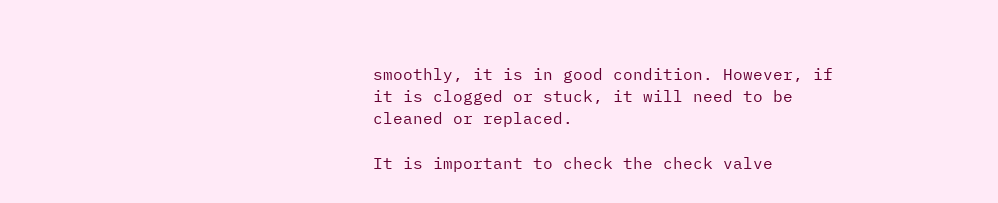smoothly, it is in good condition. However, if it is clogged or stuck, it will need to be cleaned or replaced.

It is important to check the check valve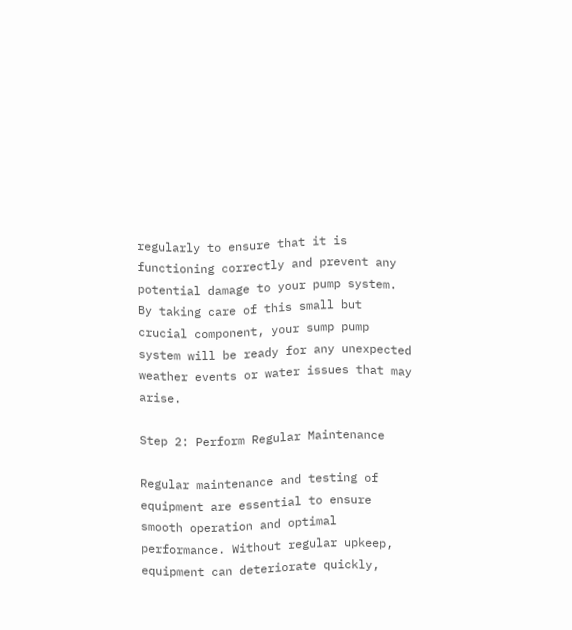regularly to ensure that it is functioning correctly and prevent any potential damage to your pump system. By taking care of this small but crucial component, your sump pump system will be ready for any unexpected weather events or water issues that may arise.

Step 2: Perform Regular Maintenance

Regular maintenance and testing of equipment are essential to ensure smooth operation and optimal performance. Without regular upkeep, equipment can deteriorate quickly,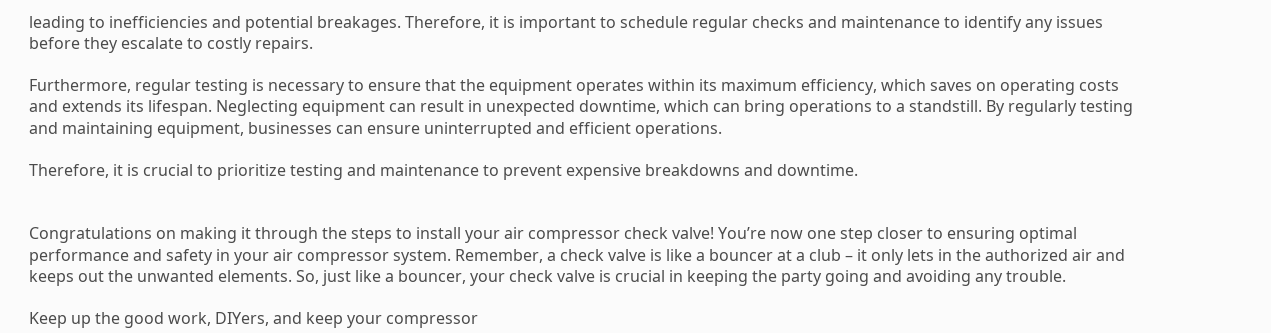leading to inefficiencies and potential breakages. Therefore, it is important to schedule regular checks and maintenance to identify any issues before they escalate to costly repairs.

Furthermore, regular testing is necessary to ensure that the equipment operates within its maximum efficiency, which saves on operating costs and extends its lifespan. Neglecting equipment can result in unexpected downtime, which can bring operations to a standstill. By regularly testing and maintaining equipment, businesses can ensure uninterrupted and efficient operations.

Therefore, it is crucial to prioritize testing and maintenance to prevent expensive breakdowns and downtime.


Congratulations on making it through the steps to install your air compressor check valve! You’re now one step closer to ensuring optimal performance and safety in your air compressor system. Remember, a check valve is like a bouncer at a club – it only lets in the authorized air and keeps out the unwanted elements. So, just like a bouncer, your check valve is crucial in keeping the party going and avoiding any trouble.

Keep up the good work, DIYers, and keep your compressor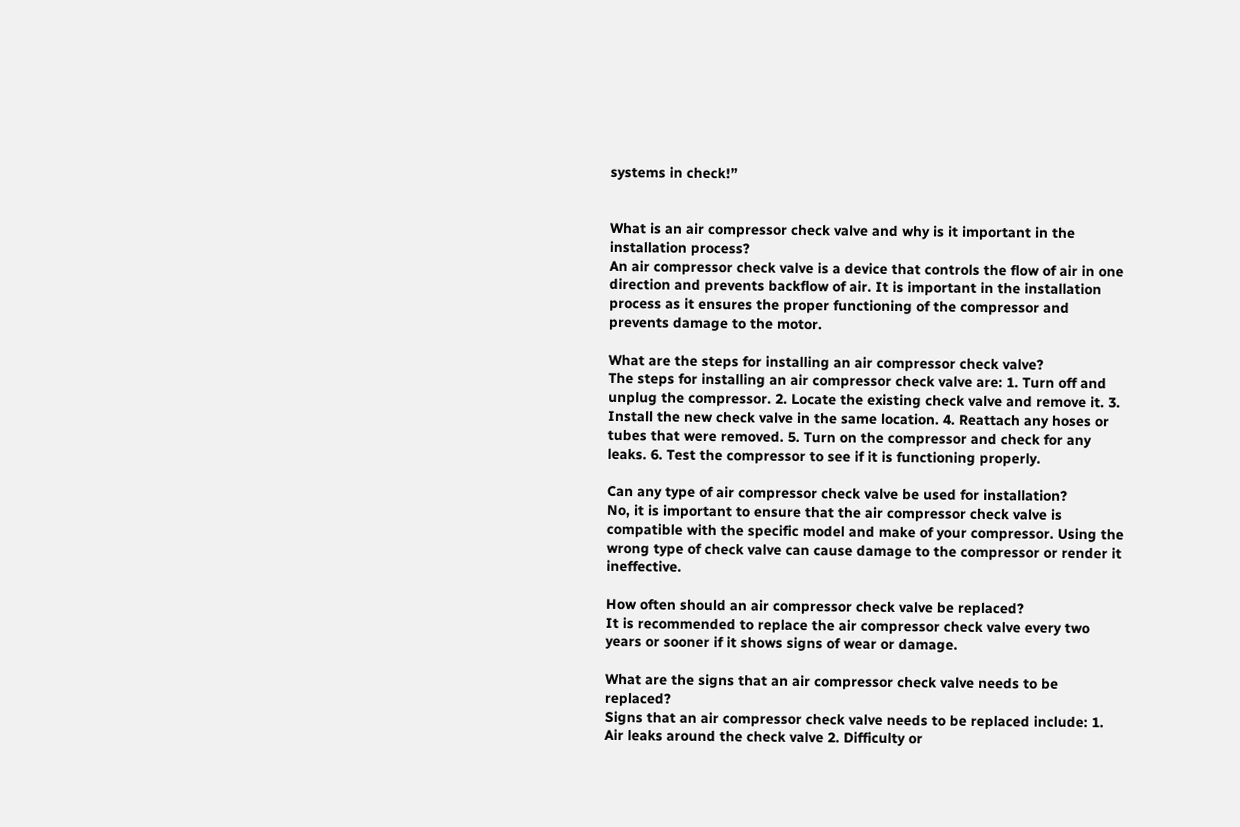systems in check!”


What is an air compressor check valve and why is it important in the installation process?
An air compressor check valve is a device that controls the flow of air in one direction and prevents backflow of air. It is important in the installation process as it ensures the proper functioning of the compressor and prevents damage to the motor.

What are the steps for installing an air compressor check valve?
The steps for installing an air compressor check valve are: 1. Turn off and unplug the compressor. 2. Locate the existing check valve and remove it. 3. Install the new check valve in the same location. 4. Reattach any hoses or tubes that were removed. 5. Turn on the compressor and check for any leaks. 6. Test the compressor to see if it is functioning properly.

Can any type of air compressor check valve be used for installation?
No, it is important to ensure that the air compressor check valve is compatible with the specific model and make of your compressor. Using the wrong type of check valve can cause damage to the compressor or render it ineffective.

How often should an air compressor check valve be replaced?
It is recommended to replace the air compressor check valve every two years or sooner if it shows signs of wear or damage.

What are the signs that an air compressor check valve needs to be replaced?
Signs that an air compressor check valve needs to be replaced include: 1. Air leaks around the check valve 2. Difficulty or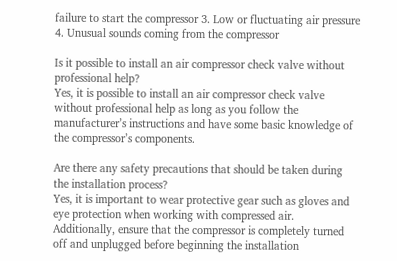failure to start the compressor 3. Low or fluctuating air pressure 4. Unusual sounds coming from the compressor

Is it possible to install an air compressor check valve without professional help?
Yes, it is possible to install an air compressor check valve without professional help as long as you follow the manufacturer’s instructions and have some basic knowledge of the compressor’s components.

Are there any safety precautions that should be taken during the installation process?
Yes, it is important to wear protective gear such as gloves and eye protection when working with compressed air. Additionally, ensure that the compressor is completely turned off and unplugged before beginning the installation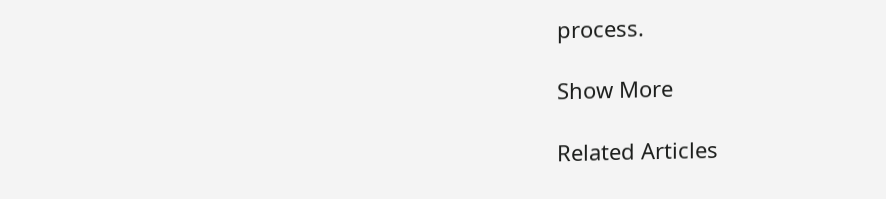process.

Show More

Related Articles